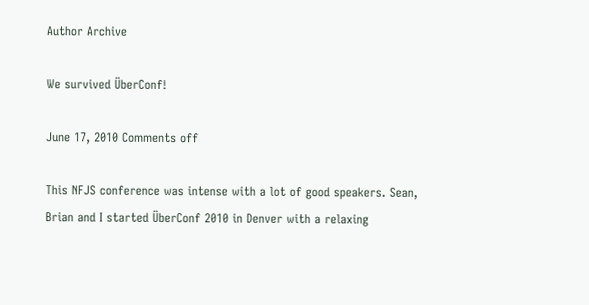Author Archive

We survived ÜberConf!

June 17, 2010 Comments off

This NFJS conference was intense with a lot of good speakers. Sean, Brian and I started ÜberConf 2010 in Denver with a relaxing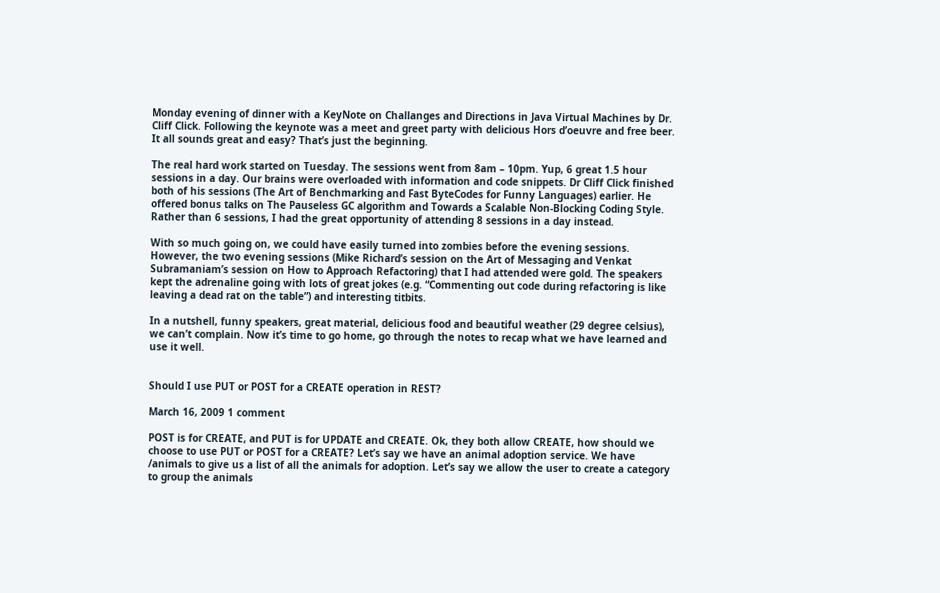Monday evening of dinner with a KeyNote on Challanges and Directions in Java Virtual Machines by Dr. Cliff Click. Following the keynote was a meet and greet party with delicious Hors d’oeuvre and free beer. It all sounds great and easy? That’s just the beginning.

The real hard work started on Tuesday. The sessions went from 8am – 10pm. Yup, 6 great 1.5 hour sessions in a day. Our brains were overloaded with information and code snippets. Dr Cliff Click finished both of his sessions (The Art of Benchmarking and Fast ByteCodes for Funny Languages) earlier. He offered bonus talks on The Pauseless GC algorithm and Towards a Scalable Non-Blocking Coding Style. Rather than 6 sessions, I had the great opportunity of attending 8 sessions in a day instead.

With so much going on, we could have easily turned into zombies before the evening sessions. However, the two evening sessions (Mike Richard’s session on the Art of Messaging and Venkat Subramaniam’s session on How to Approach Refactoring) that I had attended were gold. The speakers kept the adrenaline going with lots of great jokes (e.g. “Commenting out code during refactoring is like leaving a dead rat on the table”) and interesting titbits.

In a nutshell, funny speakers, great material, delicious food and beautiful weather (29 degree celsius), we can’t complain. Now it’s time to go home, go through the notes to recap what we have learned and use it well.


Should I use PUT or POST for a CREATE operation in REST?

March 16, 2009 1 comment

POST is for CREATE, and PUT is for UPDATE and CREATE. Ok, they both allow CREATE, how should we choose to use PUT or POST for a CREATE? Let’s say we have an animal adoption service. We have /animals to give us a list of all the animals for adoption. Let’s say we allow the user to create a category to group the animals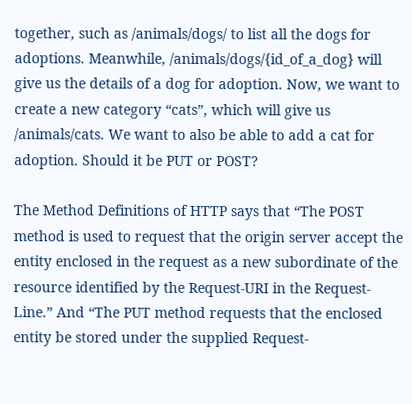together, such as /animals/dogs/ to list all the dogs for adoptions. Meanwhile, /animals/dogs/{id_of_a_dog} will give us the details of a dog for adoption. Now, we want to create a new category “cats”, which will give us /animals/cats. We want to also be able to add a cat for adoption. Should it be PUT or POST?

The Method Definitions of HTTP says that “The POST method is used to request that the origin server accept the entity enclosed in the request as a new subordinate of the resource identified by the Request-URI in the Request-Line.” And “The PUT method requests that the enclosed entity be stored under the supplied Request-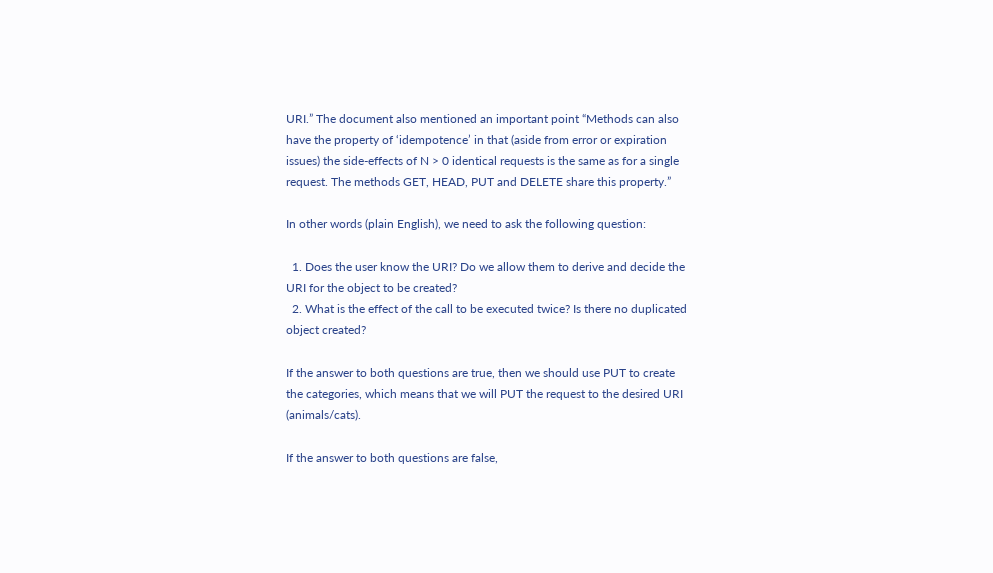URI.” The document also mentioned an important point “Methods can also have the property of ‘idempotence’ in that (aside from error or expiration issues) the side-effects of N > 0 identical requests is the same as for a single request. The methods GET, HEAD, PUT and DELETE share this property.”

In other words (plain English), we need to ask the following question:

  1. Does the user know the URI? Do we allow them to derive and decide the URI for the object to be created?
  2. What is the effect of the call to be executed twice? Is there no duplicated object created?

If the answer to both questions are true, then we should use PUT to create the categories, which means that we will PUT the request to the desired URI (animals/cats).

If the answer to both questions are false,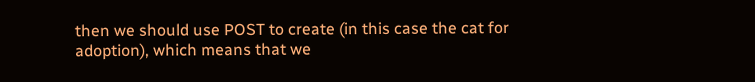then we should use POST to create (in this case the cat for adoption), which means that we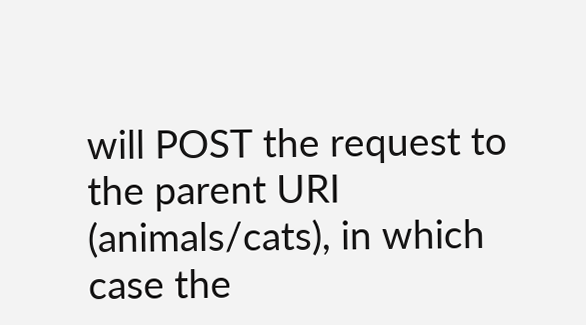will POST the request to the parent URI (animals/cats), in which case the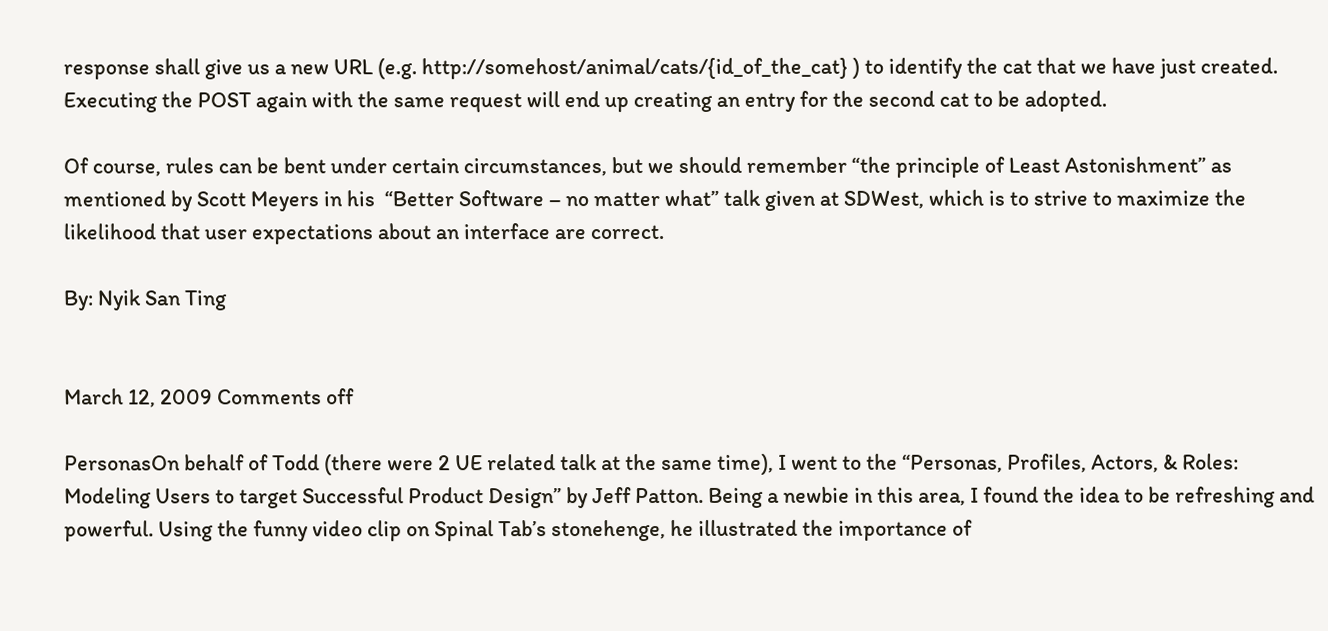response shall give us a new URL (e.g. http://somehost/animal/cats/{id_of_the_cat} ) to identify the cat that we have just created. Executing the POST again with the same request will end up creating an entry for the second cat to be adopted.

Of course, rules can be bent under certain circumstances, but we should remember “the principle of Least Astonishment” as mentioned by Scott Meyers in his  “Better Software – no matter what” talk given at SDWest, which is to strive to maximize the likelihood that user expectations about an interface are correct.

By: Nyik San Ting


March 12, 2009 Comments off

PersonasOn behalf of Todd (there were 2 UE related talk at the same time), I went to the “Personas, Profiles, Actors, & Roles: Modeling Users to target Successful Product Design” by Jeff Patton. Being a newbie in this area, I found the idea to be refreshing and powerful. Using the funny video clip on Spinal Tab’s stonehenge, he illustrated the importance of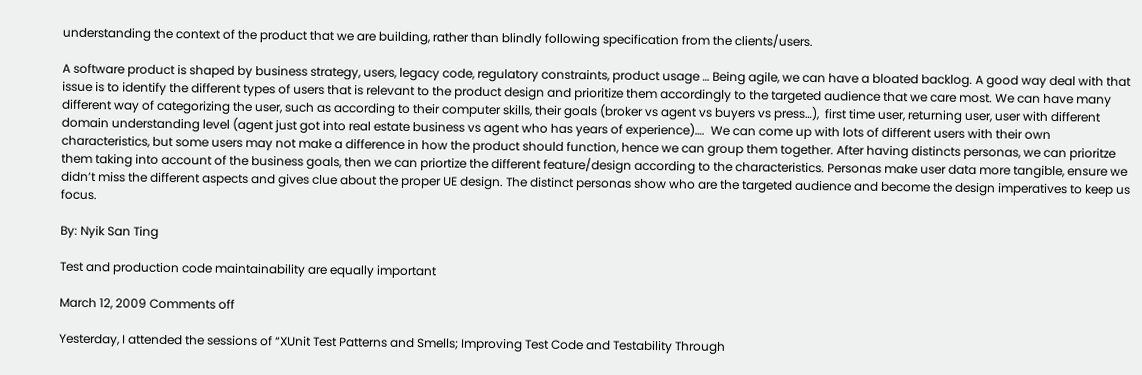understanding the context of the product that we are building, rather than blindly following specification from the clients/users.

A software product is shaped by business strategy, users, legacy code, regulatory constraints, product usage … Being agile, we can have a bloated backlog. A good way deal with that issue is to identify the different types of users that is relevant to the product design and prioritize them accordingly to the targeted audience that we care most. We can have many different way of categorizing the user, such as according to their computer skills, their goals (broker vs agent vs buyers vs press…),  first time user, returning user, user with different domain understanding level (agent just got into real estate business vs agent who has years of experience)….  We can come up with lots of different users with their own characteristics, but some users may not make a difference in how the product should function, hence we can group them together. After having distincts personas, we can prioritze them taking into account of the business goals, then we can priortize the different feature/design according to the characteristics. Personas make user data more tangible, ensure we didn’t miss the different aspects and gives clue about the proper UE design. The distinct personas show who are the targeted audience and become the design imperatives to keep us focus.

By: Nyik San Ting

Test and production code maintainability are equally important

March 12, 2009 Comments off

Yesterday, I attended the sessions of “XUnit Test Patterns and Smells; Improving Test Code and Testability Through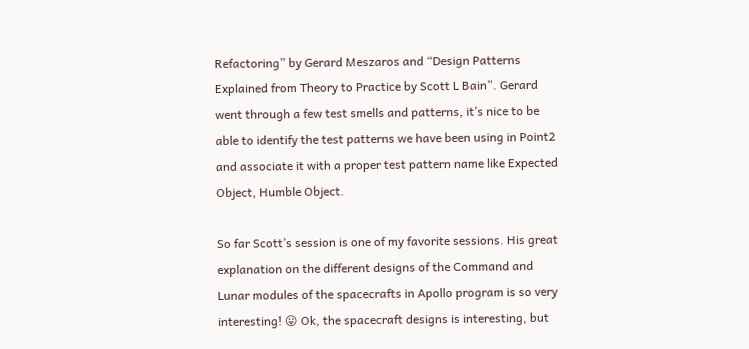Refactoring” by Gerard Meszaros and “Design Patterns Explained from Theory to Practice by Scott L Bain”. Gerard went through a few test smells and patterns, it’s nice to be able to identify the test patterns we have been using in Point2 and associate it with a proper test pattern name like Expected Object, Humble Object.

So far Scott’s session is one of my favorite sessions. His great explanation on the different designs of the Command and Lunar modules of the spacecrafts in Apollo program is so very interesting! 😛 Ok, the spacecraft designs is interesting, but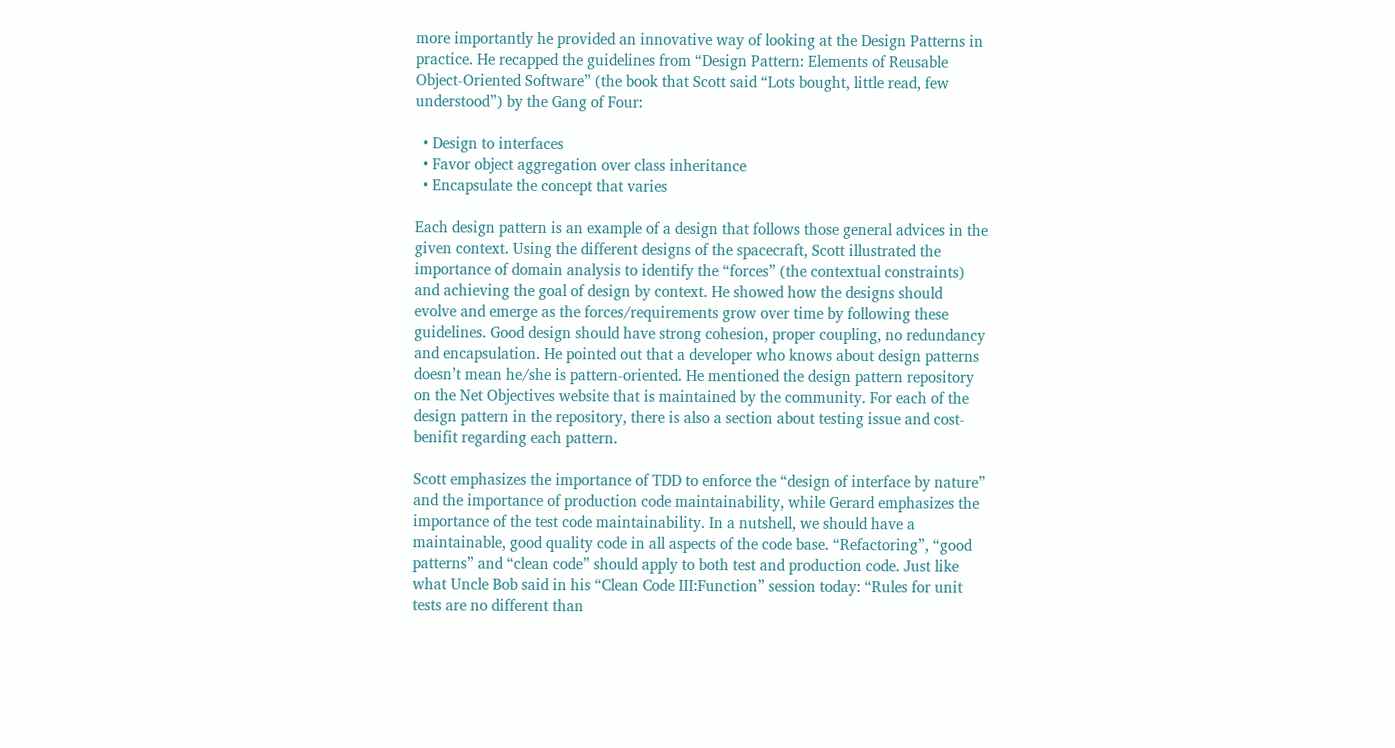more importantly he provided an innovative way of looking at the Design Patterns in practice. He recapped the guidelines from “Design Pattern: Elements of Reusable Object-Oriented Software” (the book that Scott said “Lots bought, little read, few understood”) by the Gang of Four:

  • Design to interfaces
  • Favor object aggregation over class inheritance
  • Encapsulate the concept that varies

Each design pattern is an example of a design that follows those general advices in the given context. Using the different designs of the spacecraft, Scott illustrated the importance of domain analysis to identify the “forces” (the contextual constraints) and achieving the goal of design by context. He showed how the designs should evolve and emerge as the forces/requirements grow over time by following these guidelines. Good design should have strong cohesion, proper coupling, no redundancy and encapsulation. He pointed out that a developer who knows about design patterns doesn’t mean he/she is pattern-oriented. He mentioned the design pattern repository on the Net Objectives website that is maintained by the community. For each of the design pattern in the repository, there is also a section about testing issue and cost-benifit regarding each pattern.

Scott emphasizes the importance of TDD to enforce the “design of interface by nature” and the importance of production code maintainability, while Gerard emphasizes the importance of the test code maintainability. In a nutshell, we should have a maintainable, good quality code in all aspects of the code base. “Refactoring”, “good patterns” and “clean code” should apply to both test and production code. Just like what Uncle Bob said in his “Clean Code III:Function” session today: “Rules for unit tests are no different than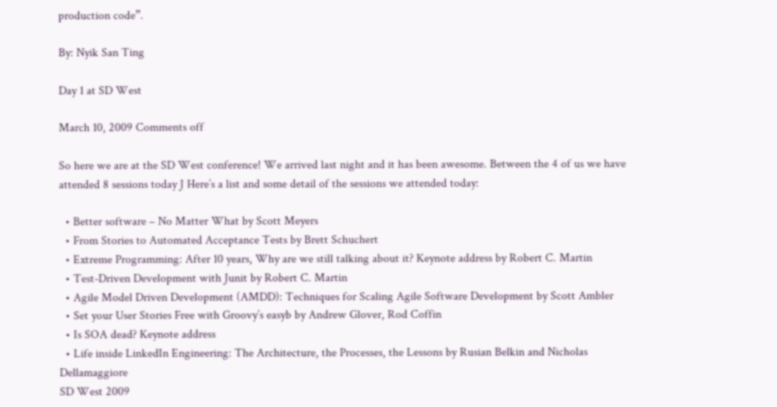production code”.

By: Nyik San Ting

Day 1 at SD West

March 10, 2009 Comments off

So here we are at the SD West conference! We arrived last night and it has been awesome. Between the 4 of us we have attended 8 sessions today J Here’s a list and some detail of the sessions we attended today:

  • Better software – No Matter What by Scott Meyers
  • From Stories to Automated Acceptance Tests by Brett Schuchert
  • Extreme Programming: After 10 years, Why are we still talking about it? Keynote address by Robert C. Martin
  • Test-Driven Development with Junit by Robert C. Martin
  • Agile Model Driven Development (AMDD): Techniques for Scaling Agile Software Development by Scott Ambler
  • Set your User Stories Free with Groovy’s easyb by Andrew Glover, Rod Coffin
  • Is SOA dead? Keynote address
  • Life inside LinkedIn Engineering: The Architecture, the Processes, the Lessons by Rusian Belkin and Nicholas Dellamaggiore
SD West 2009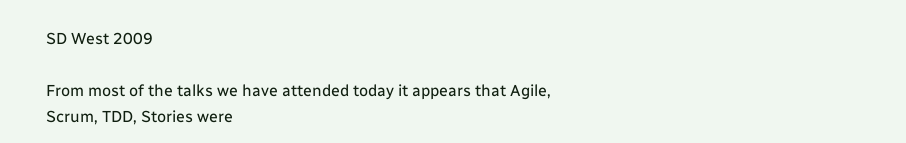SD West 2009

From most of the talks we have attended today it appears that Agile, Scrum, TDD, Stories were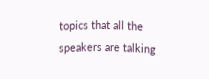topics that all the speakers are talking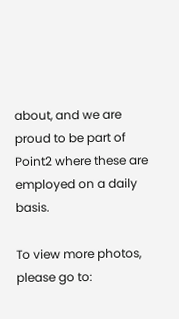about, and we are proud to be part of Point2 where these are employed on a daily basis.

To view more photos, please go to: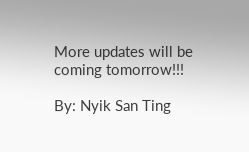More updates will be coming tomorrow!!!

By: Nyik San Ting